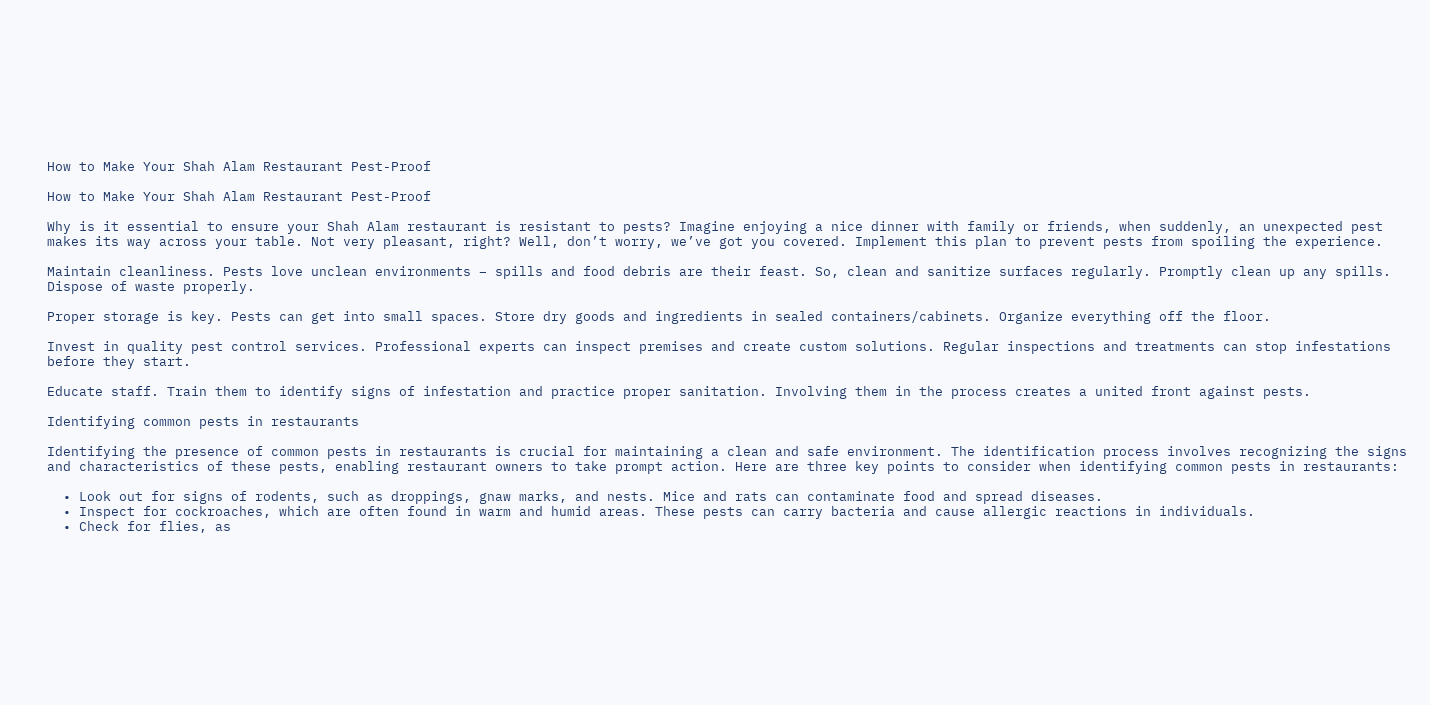How to Make Your Shah Alam Restaurant Pest-Proof

How to Make Your Shah Alam Restaurant Pest-Proof

Why is it essential to ensure your Shah Alam restaurant is resistant to pests? Imagine enjoying a nice dinner with family or friends, when suddenly, an unexpected pest makes its way across your table. Not very pleasant, right? Well, don’t worry, we’ve got you covered. Implement this plan to prevent pests from spoiling the experience.

Maintain cleanliness. Pests love unclean environments – spills and food debris are their feast. So, clean and sanitize surfaces regularly. Promptly clean up any spills. Dispose of waste properly.

Proper storage is key. Pests can get into small spaces. Store dry goods and ingredients in sealed containers/cabinets. Organize everything off the floor.

Invest in quality pest control services. Professional experts can inspect premises and create custom solutions. Regular inspections and treatments can stop infestations before they start.

Educate staff. Train them to identify signs of infestation and practice proper sanitation. Involving them in the process creates a united front against pests.

Identifying common pests in restaurants

Identifying the presence of common pests in restaurants is crucial for maintaining a clean and safe environment. The identification process involves recognizing the signs and characteristics of these pests, enabling restaurant owners to take prompt action. Here are three key points to consider when identifying common pests in restaurants:

  • Look out for signs of rodents, such as droppings, gnaw marks, and nests. Mice and rats can contaminate food and spread diseases.
  • Inspect for cockroaches, which are often found in warm and humid areas. These pests can carry bacteria and cause allergic reactions in individuals.
  • Check for flies, as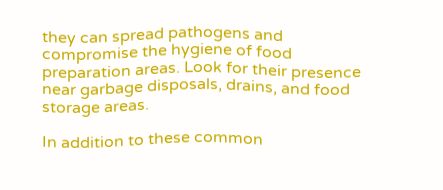they can spread pathogens and compromise the hygiene of food preparation areas. Look for their presence near garbage disposals, drains, and food storage areas.

In addition to these common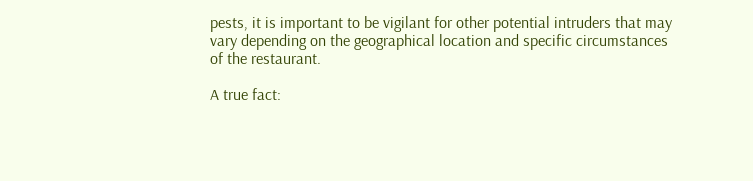pests, it is important to be vigilant for other potential intruders that may vary depending on the geographical location and specific circumstances of the restaurant.

A true fact: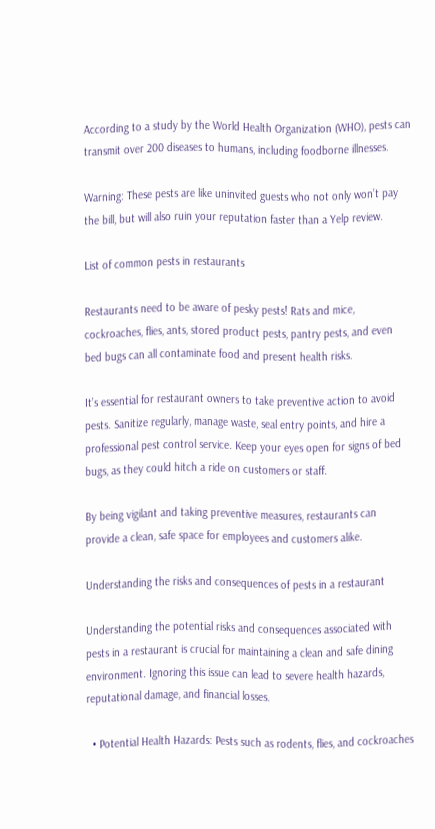According to a study by the World Health Organization (WHO), pests can transmit over 200 diseases to humans, including foodborne illnesses.

Warning: These pests are like uninvited guests who not only won’t pay the bill, but will also ruin your reputation faster than a Yelp review.

List of common pests in restaurants

Restaurants need to be aware of pesky pests! Rats and mice, cockroaches, flies, ants, stored product pests, pantry pests, and even bed bugs can all contaminate food and present health risks.

It’s essential for restaurant owners to take preventive action to avoid pests. Sanitize regularly, manage waste, seal entry points, and hire a professional pest control service. Keep your eyes open for signs of bed bugs, as they could hitch a ride on customers or staff.

By being vigilant and taking preventive measures, restaurants can provide a clean, safe space for employees and customers alike.

Understanding the risks and consequences of pests in a restaurant

Understanding the potential risks and consequences associated with pests in a restaurant is crucial for maintaining a clean and safe dining environment. Ignoring this issue can lead to severe health hazards, reputational damage, and financial losses.

  • Potential Health Hazards: Pests such as rodents, flies, and cockroaches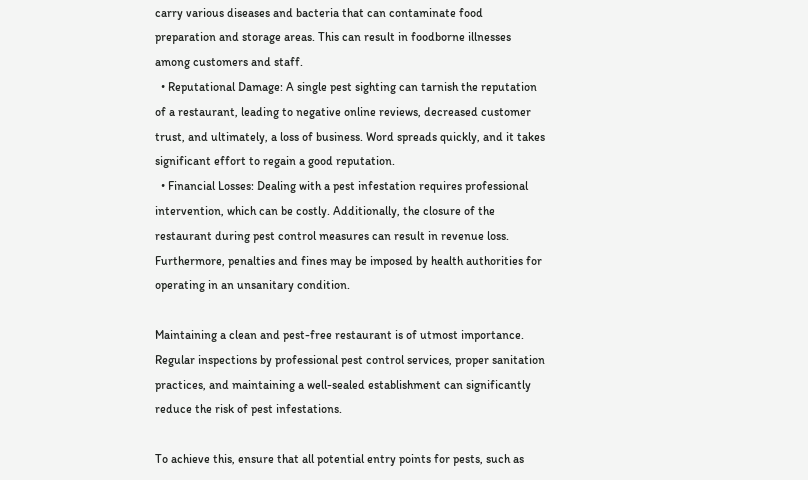carry various diseases and bacteria that can contaminate food preparation and storage areas. This can result in foodborne illnesses among customers and staff.
  • Reputational Damage: A single pest sighting can tarnish the reputation of a restaurant, leading to negative online reviews, decreased customer trust, and ultimately, a loss of business. Word spreads quickly, and it takes significant effort to regain a good reputation.
  • Financial Losses: Dealing with a pest infestation requires professional intervention, which can be costly. Additionally, the closure of the restaurant during pest control measures can result in revenue loss. Furthermore, penalties and fines may be imposed by health authorities for operating in an unsanitary condition.

Maintaining a clean and pest-free restaurant is of utmost importance. Regular inspections by professional pest control services, proper sanitation practices, and maintaining a well-sealed establishment can significantly reduce the risk of pest infestations.

To achieve this, ensure that all potential entry points for pests, such as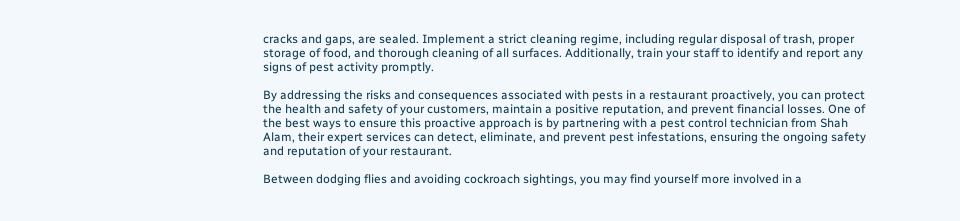cracks and gaps, are sealed. Implement a strict cleaning regime, including regular disposal of trash, proper storage of food, and thorough cleaning of all surfaces. Additionally, train your staff to identify and report any signs of pest activity promptly.

By addressing the risks and consequences associated with pests in a restaurant proactively, you can protect the health and safety of your customers, maintain a positive reputation, and prevent financial losses. One of the best ways to ensure this proactive approach is by partnering with a pest control technician from Shah Alam, their expert services can detect, eliminate, and prevent pest infestations, ensuring the ongoing safety and reputation of your restaurant.

Between dodging flies and avoiding cockroach sightings, you may find yourself more involved in a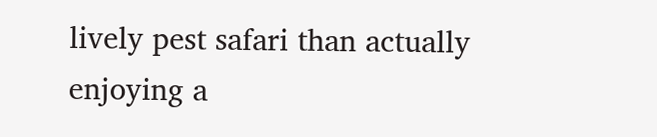lively pest safari than actually enjoying a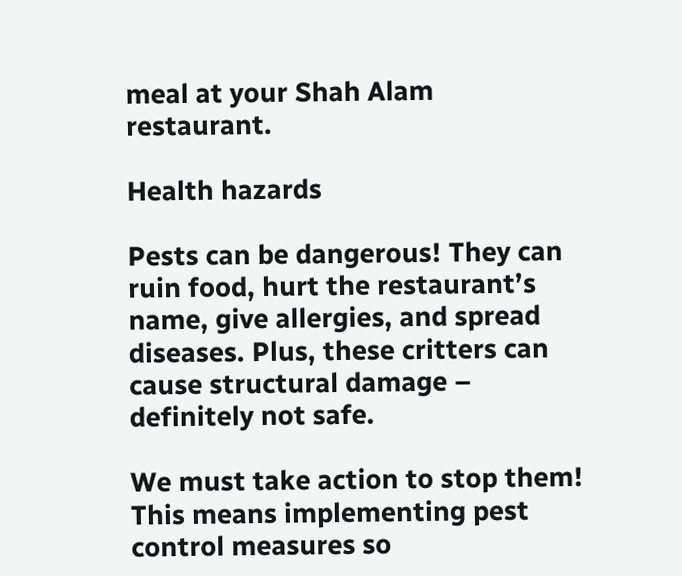meal at your Shah Alam restaurant.

Health hazards

Pests can be dangerous! They can ruin food, hurt the restaurant’s name, give allergies, and spread diseases. Plus, these critters can cause structural damage – definitely not safe.

We must take action to stop them! This means implementing pest control measures so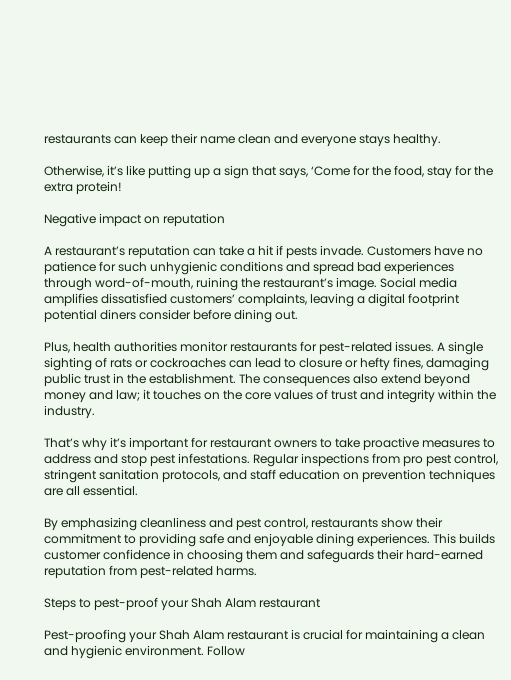restaurants can keep their name clean and everyone stays healthy.

Otherwise, it’s like putting up a sign that says, ‘Come for the food, stay for the extra protein!

Negative impact on reputation

A restaurant’s reputation can take a hit if pests invade. Customers have no patience for such unhygienic conditions and spread bad experiences through word-of-mouth, ruining the restaurant’s image. Social media amplifies dissatisfied customers’ complaints, leaving a digital footprint potential diners consider before dining out.

Plus, health authorities monitor restaurants for pest-related issues. A single sighting of rats or cockroaches can lead to closure or hefty fines, damaging public trust in the establishment. The consequences also extend beyond money and law; it touches on the core values of trust and integrity within the industry.

That’s why it’s important for restaurant owners to take proactive measures to address and stop pest infestations. Regular inspections from pro pest control, stringent sanitation protocols, and staff education on prevention techniques are all essential.

By emphasizing cleanliness and pest control, restaurants show their commitment to providing safe and enjoyable dining experiences. This builds customer confidence in choosing them and safeguards their hard-earned reputation from pest-related harms.

Steps to pest-proof your Shah Alam restaurant

Pest-proofing your Shah Alam restaurant is crucial for maintaining a clean and hygienic environment. Follow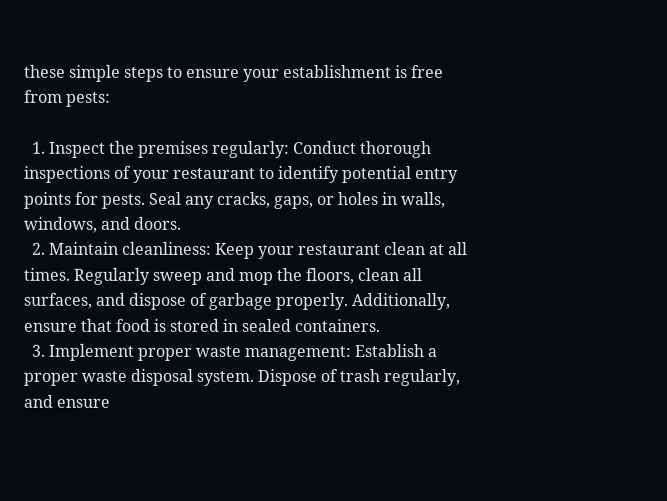these simple steps to ensure your establishment is free from pests:

  1. Inspect the premises regularly: Conduct thorough inspections of your restaurant to identify potential entry points for pests. Seal any cracks, gaps, or holes in walls, windows, and doors.
  2. Maintain cleanliness: Keep your restaurant clean at all times. Regularly sweep and mop the floors, clean all surfaces, and dispose of garbage properly. Additionally, ensure that food is stored in sealed containers.
  3. Implement proper waste management: Establish a proper waste disposal system. Dispose of trash regularly, and ensure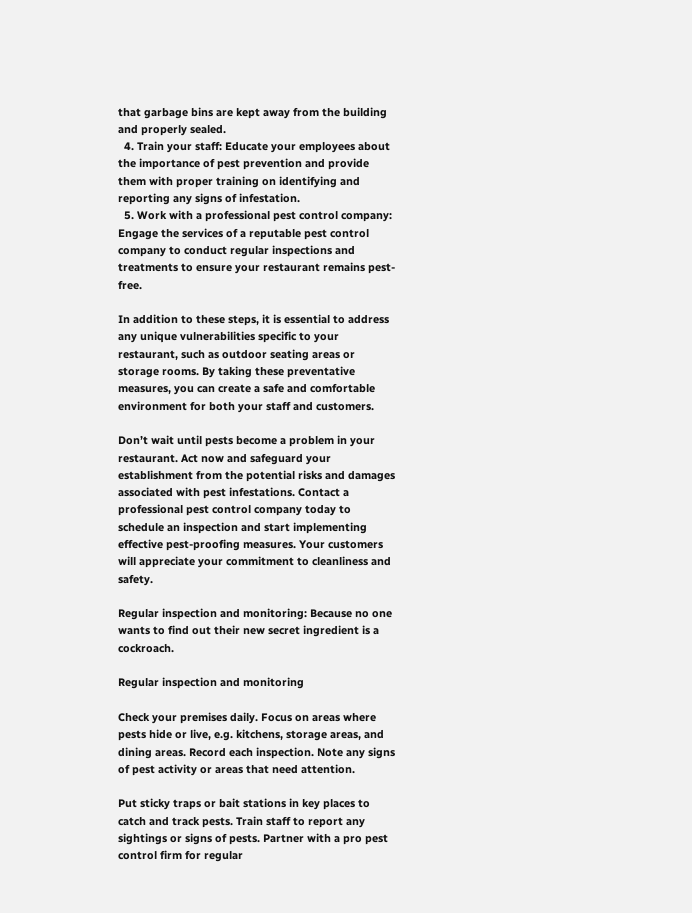that garbage bins are kept away from the building and properly sealed.
  4. Train your staff: Educate your employees about the importance of pest prevention and provide them with proper training on identifying and reporting any signs of infestation.
  5. Work with a professional pest control company: Engage the services of a reputable pest control company to conduct regular inspections and treatments to ensure your restaurant remains pest-free.

In addition to these steps, it is essential to address any unique vulnerabilities specific to your restaurant, such as outdoor seating areas or storage rooms. By taking these preventative measures, you can create a safe and comfortable environment for both your staff and customers.

Don’t wait until pests become a problem in your restaurant. Act now and safeguard your establishment from the potential risks and damages associated with pest infestations. Contact a professional pest control company today to schedule an inspection and start implementing effective pest-proofing measures. Your customers will appreciate your commitment to cleanliness and safety.

Regular inspection and monitoring: Because no one wants to find out their new secret ingredient is a cockroach.

Regular inspection and monitoring

Check your premises daily. Focus on areas where pests hide or live, e.g. kitchens, storage areas, and dining areas. Record each inspection. Note any signs of pest activity or areas that need attention.

Put sticky traps or bait stations in key places to catch and track pests. Train staff to report any sightings or signs of pests. Partner with a pro pest control firm for regular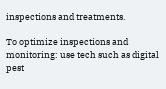inspections and treatments.

To optimize inspections and monitoring: use tech such as digital pest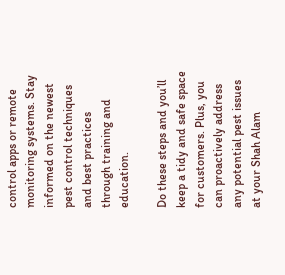control apps or remote monitoring systems. Stay informed on the newest pest control techniques and best practices through training and education.

Do these steps and you’ll keep a tidy and safe space for customers. Plus, you can proactively address any potential pest issues at your Shah Alam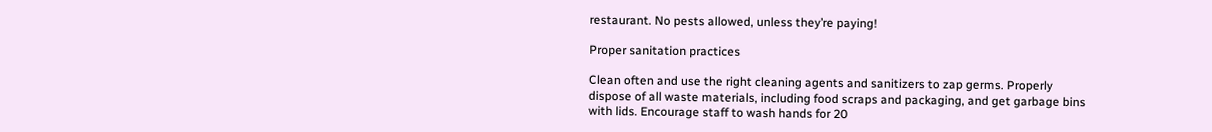restaurant. No pests allowed, unless they’re paying!

Proper sanitation practices

Clean often and use the right cleaning agents and sanitizers to zap germs. Properly dispose of all waste materials, including food scraps and packaging, and get garbage bins with lids. Encourage staff to wash hands for 20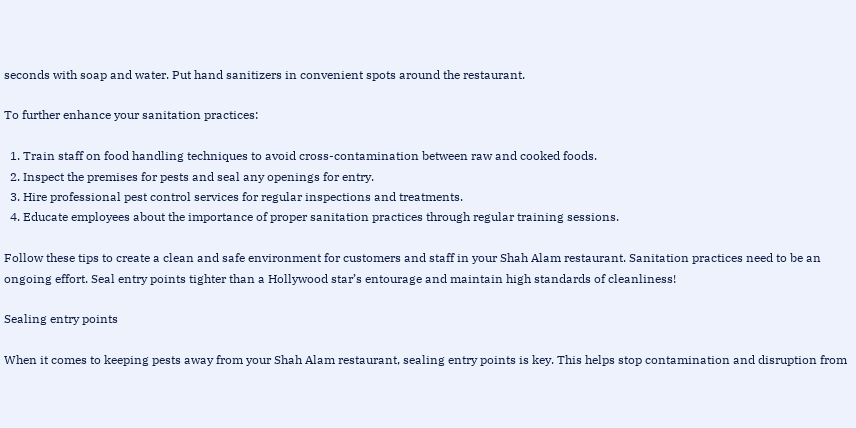seconds with soap and water. Put hand sanitizers in convenient spots around the restaurant.

To further enhance your sanitation practices:

  1. Train staff on food handling techniques to avoid cross-contamination between raw and cooked foods.
  2. Inspect the premises for pests and seal any openings for entry.
  3. Hire professional pest control services for regular inspections and treatments.
  4. Educate employees about the importance of proper sanitation practices through regular training sessions.

Follow these tips to create a clean and safe environment for customers and staff in your Shah Alam restaurant. Sanitation practices need to be an ongoing effort. Seal entry points tighter than a Hollywood star’s entourage and maintain high standards of cleanliness!

Sealing entry points

When it comes to keeping pests away from your Shah Alam restaurant, sealing entry points is key. This helps stop contamination and disruption from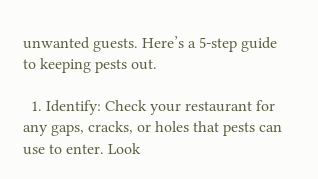unwanted guests. Here’s a 5-step guide to keeping pests out.

  1. Identify: Check your restaurant for any gaps, cracks, or holes that pests can use to enter. Look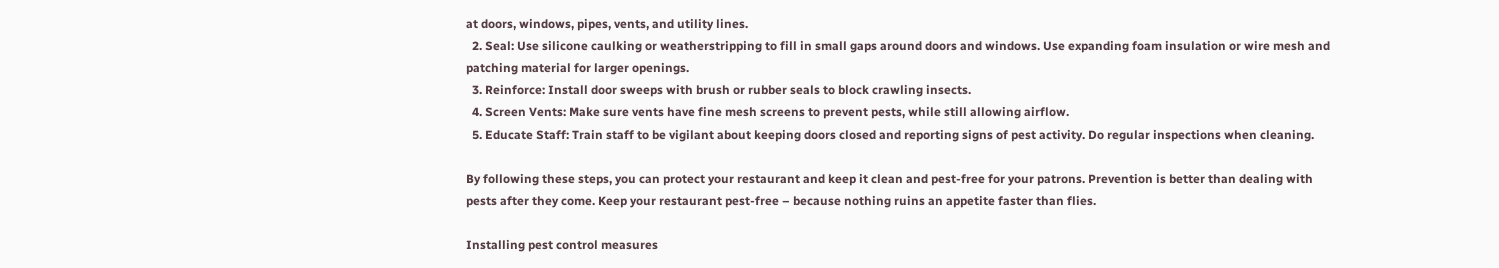at doors, windows, pipes, vents, and utility lines.
  2. Seal: Use silicone caulking or weatherstripping to fill in small gaps around doors and windows. Use expanding foam insulation or wire mesh and patching material for larger openings.
  3. Reinforce: Install door sweeps with brush or rubber seals to block crawling insects.
  4. Screen Vents: Make sure vents have fine mesh screens to prevent pests, while still allowing airflow.
  5. Educate Staff: Train staff to be vigilant about keeping doors closed and reporting signs of pest activity. Do regular inspections when cleaning.

By following these steps, you can protect your restaurant and keep it clean and pest-free for your patrons. Prevention is better than dealing with pests after they come. Keep your restaurant pest-free – because nothing ruins an appetite faster than flies.

Installing pest control measures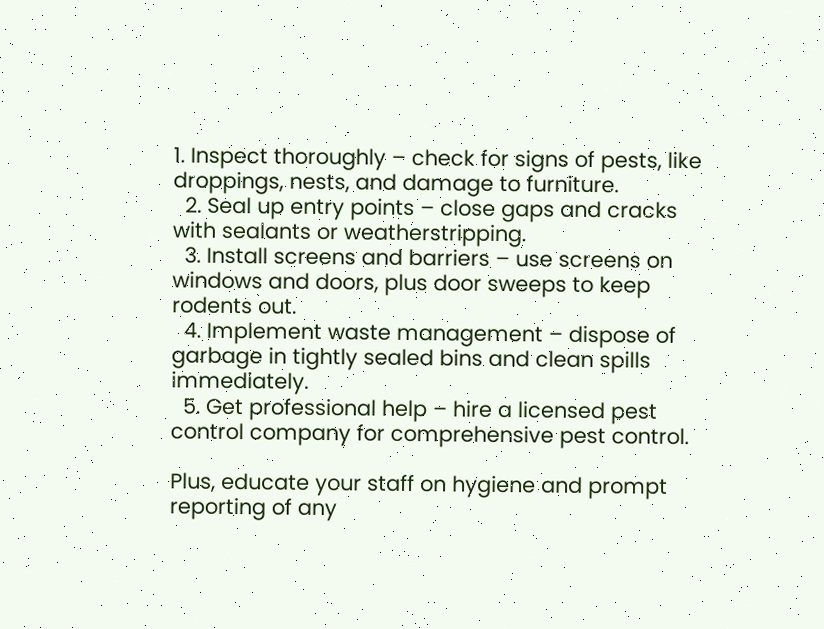1. Inspect thoroughly – check for signs of pests, like droppings, nests, and damage to furniture.
  2. Seal up entry points – close gaps and cracks with sealants or weatherstripping.
  3. Install screens and barriers – use screens on windows and doors, plus door sweeps to keep rodents out.
  4. Implement waste management – dispose of garbage in tightly sealed bins and clean spills immediately.
  5. Get professional help – hire a licensed pest control company for comprehensive pest control.

Plus, educate your staff on hygiene and prompt reporting of any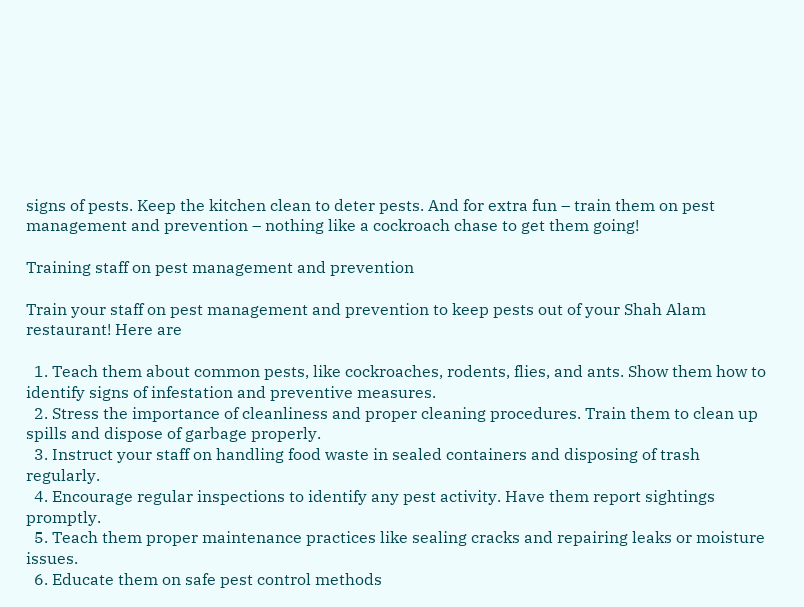signs of pests. Keep the kitchen clean to deter pests. And for extra fun – train them on pest management and prevention – nothing like a cockroach chase to get them going!

Training staff on pest management and prevention

Train your staff on pest management and prevention to keep pests out of your Shah Alam restaurant! Here are

  1. Teach them about common pests, like cockroaches, rodents, flies, and ants. Show them how to identify signs of infestation and preventive measures.
  2. Stress the importance of cleanliness and proper cleaning procedures. Train them to clean up spills and dispose of garbage properly.
  3. Instruct your staff on handling food waste in sealed containers and disposing of trash regularly.
  4. Encourage regular inspections to identify any pest activity. Have them report sightings promptly.
  5. Teach them proper maintenance practices like sealing cracks and repairing leaks or moisture issues.
  6. Educate them on safe pest control methods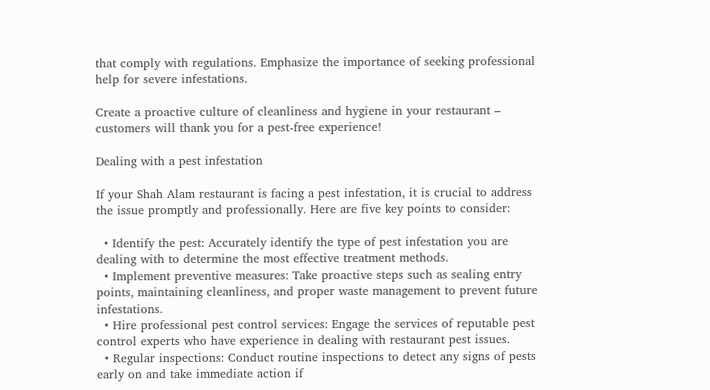that comply with regulations. Emphasize the importance of seeking professional help for severe infestations.

Create a proactive culture of cleanliness and hygiene in your restaurant – customers will thank you for a pest-free experience!

Dealing with a pest infestation

If your Shah Alam restaurant is facing a pest infestation, it is crucial to address the issue promptly and professionally. Here are five key points to consider:

  • Identify the pest: Accurately identify the type of pest infestation you are dealing with to determine the most effective treatment methods.
  • Implement preventive measures: Take proactive steps such as sealing entry points, maintaining cleanliness, and proper waste management to prevent future infestations.
  • Hire professional pest control services: Engage the services of reputable pest control experts who have experience in dealing with restaurant pest issues.
  • Regular inspections: Conduct routine inspections to detect any signs of pests early on and take immediate action if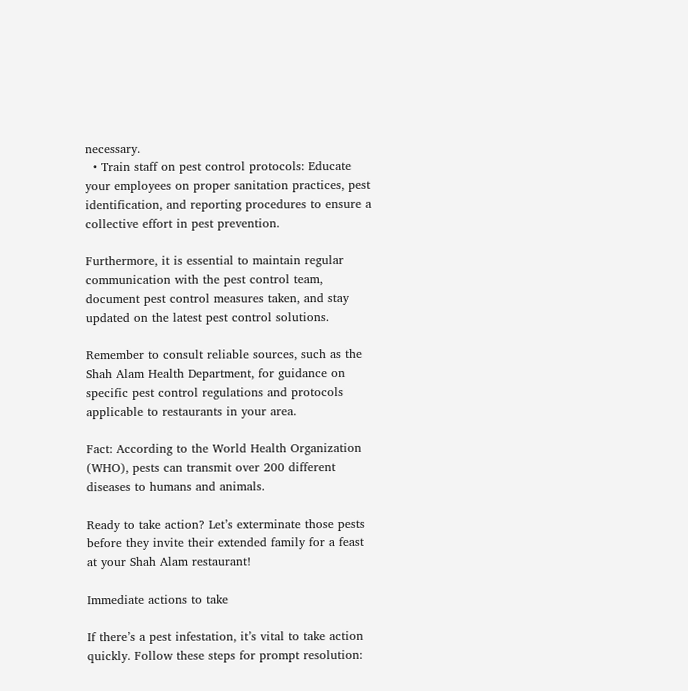necessary.
  • Train staff on pest control protocols: Educate your employees on proper sanitation practices, pest identification, and reporting procedures to ensure a collective effort in pest prevention.

Furthermore, it is essential to maintain regular communication with the pest control team, document pest control measures taken, and stay updated on the latest pest control solutions.

Remember to consult reliable sources, such as the Shah Alam Health Department, for guidance on specific pest control regulations and protocols applicable to restaurants in your area.

Fact: According to the World Health Organization (WHO), pests can transmit over 200 different diseases to humans and animals.

Ready to take action? Let’s exterminate those pests before they invite their extended family for a feast at your Shah Alam restaurant!

Immediate actions to take

If there’s a pest infestation, it’s vital to take action quickly. Follow these steps for prompt resolution: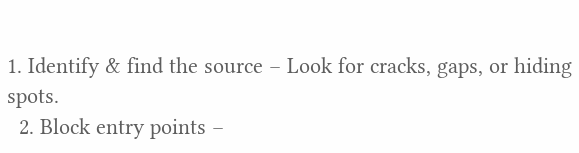1. Identify & find the source – Look for cracks, gaps, or hiding spots.
  2. Block entry points –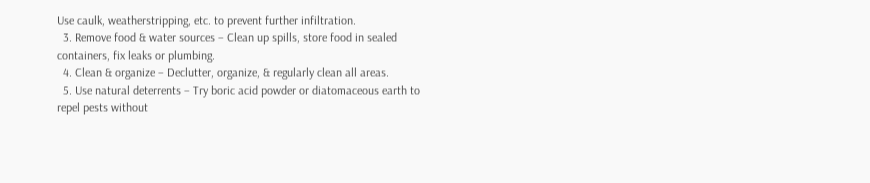Use caulk, weatherstripping, etc. to prevent further infiltration.
  3. Remove food & water sources – Clean up spills, store food in sealed containers, fix leaks or plumbing.
  4. Clean & organize – Declutter, organize, & regularly clean all areas.
  5. Use natural deterrents – Try boric acid powder or diatomaceous earth to repel pests without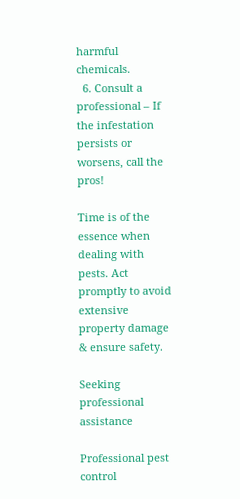harmful chemicals.
  6. Consult a professional – If the infestation persists or worsens, call the pros!

Time is of the essence when dealing with pests. Act promptly to avoid extensive property damage & ensure safety.

Seeking professional assistance

Professional pest control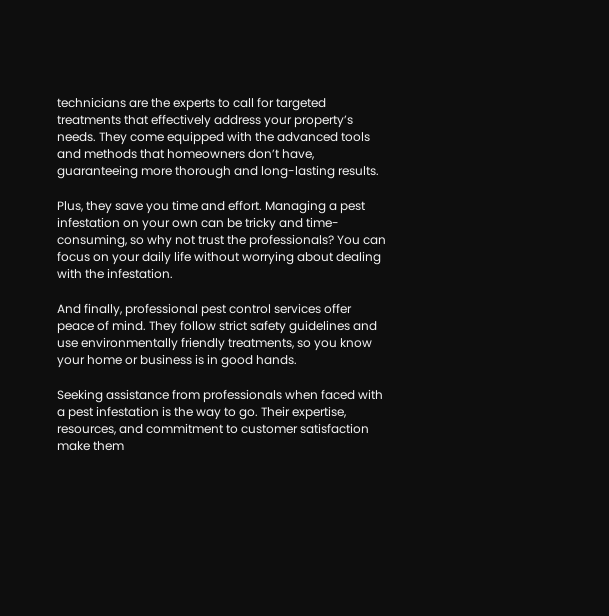technicians are the experts to call for targeted treatments that effectively address your property’s needs. They come equipped with the advanced tools and methods that homeowners don’t have, guaranteeing more thorough and long-lasting results.

Plus, they save you time and effort. Managing a pest infestation on your own can be tricky and time-consuming, so why not trust the professionals? You can focus on your daily life without worrying about dealing with the infestation.

And finally, professional pest control services offer peace of mind. They follow strict safety guidelines and use environmentally friendly treatments, so you know your home or business is in good hands.

Seeking assistance from professionals when faced with a pest infestation is the way to go. Their expertise, resources, and commitment to customer satisfaction make them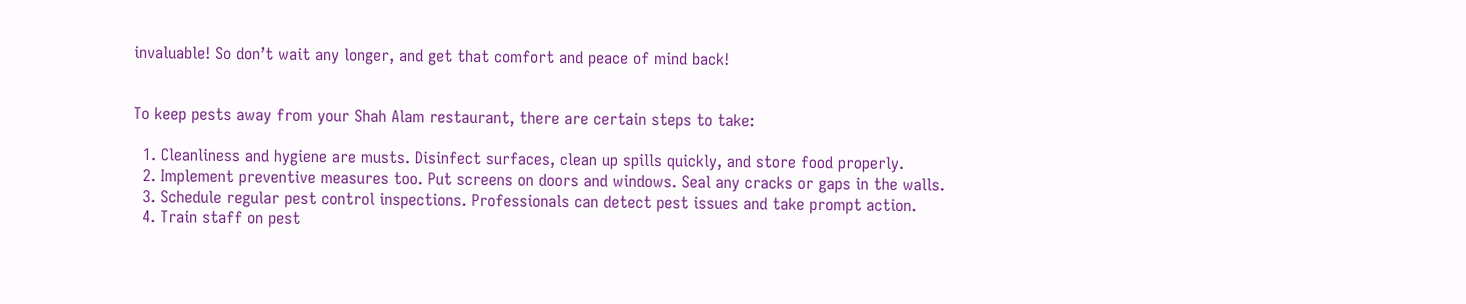invaluable! So don’t wait any longer, and get that comfort and peace of mind back!


To keep pests away from your Shah Alam restaurant, there are certain steps to take:

  1. Cleanliness and hygiene are musts. Disinfect surfaces, clean up spills quickly, and store food properly.
  2. Implement preventive measures too. Put screens on doors and windows. Seal any cracks or gaps in the walls.
  3. Schedule regular pest control inspections. Professionals can detect pest issues and take prompt action.
  4. Train staff on pest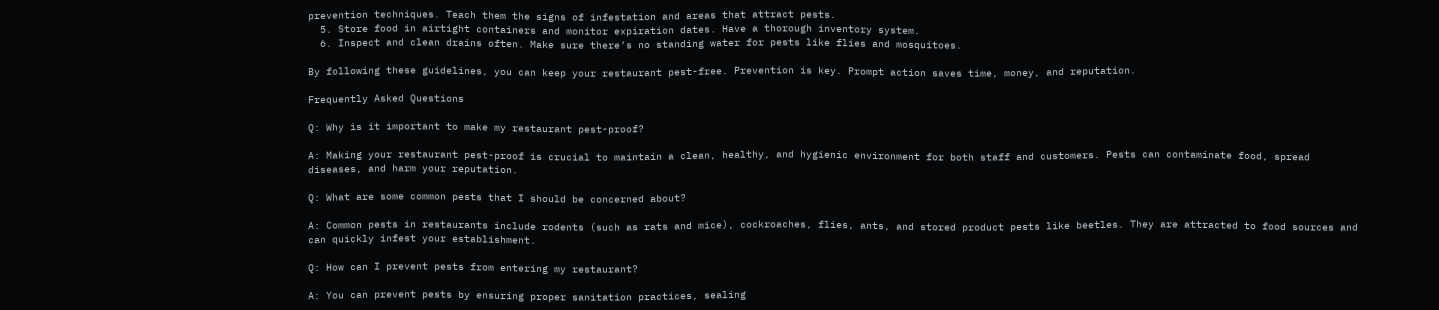prevention techniques. Teach them the signs of infestation and areas that attract pests.
  5. Store food in airtight containers and monitor expiration dates. Have a thorough inventory system.
  6. Inspect and clean drains often. Make sure there’s no standing water for pests like flies and mosquitoes.

By following these guidelines, you can keep your restaurant pest-free. Prevention is key. Prompt action saves time, money, and reputation.

Frequently Asked Questions

Q: Why is it important to make my restaurant pest-proof?

A: Making your restaurant pest-proof is crucial to maintain a clean, healthy, and hygienic environment for both staff and customers. Pests can contaminate food, spread diseases, and harm your reputation.

Q: What are some common pests that I should be concerned about?

A: Common pests in restaurants include rodents (such as rats and mice), cockroaches, flies, ants, and stored product pests like beetles. They are attracted to food sources and can quickly infest your establishment.

Q: How can I prevent pests from entering my restaurant?

A: You can prevent pests by ensuring proper sanitation practices, sealing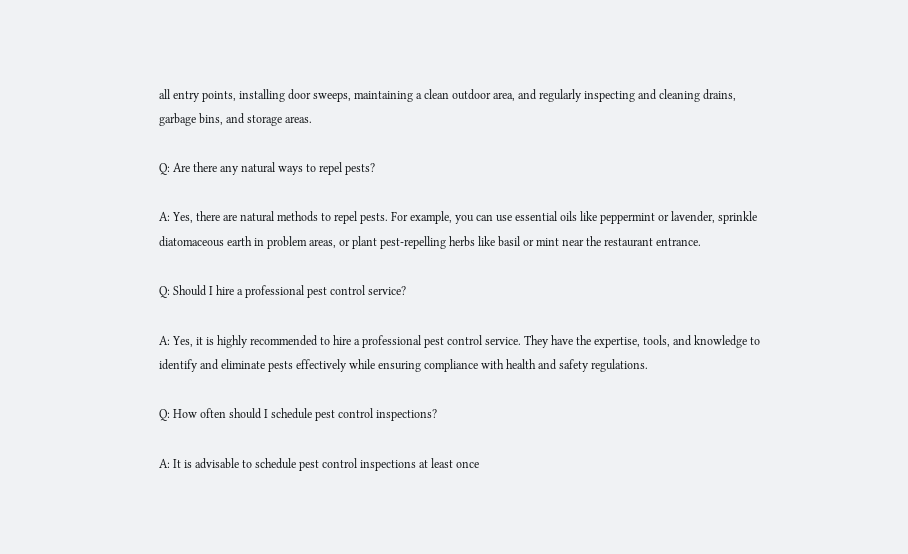all entry points, installing door sweeps, maintaining a clean outdoor area, and regularly inspecting and cleaning drains, garbage bins, and storage areas.

Q: Are there any natural ways to repel pests?

A: Yes, there are natural methods to repel pests. For example, you can use essential oils like peppermint or lavender, sprinkle diatomaceous earth in problem areas, or plant pest-repelling herbs like basil or mint near the restaurant entrance.

Q: Should I hire a professional pest control service?

A: Yes, it is highly recommended to hire a professional pest control service. They have the expertise, tools, and knowledge to identify and eliminate pests effectively while ensuring compliance with health and safety regulations.

Q: How often should I schedule pest control inspections?

A: It is advisable to schedule pest control inspections at least once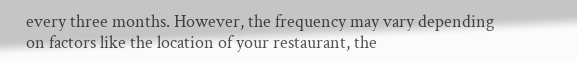every three months. However, the frequency may vary depending on factors like the location of your restaurant, the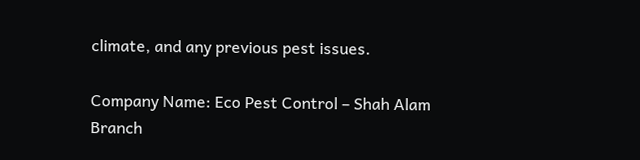climate, and any previous pest issues.

Company Name: Eco Pest Control – Shah Alam Branch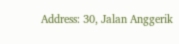Address: 30, Jalan Anggerik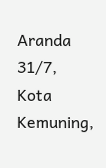Aranda 31/7, Kota Kemuning,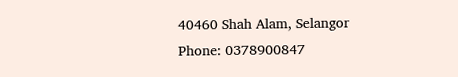40460 Shah Alam, Selangor
Phone: 0378900847